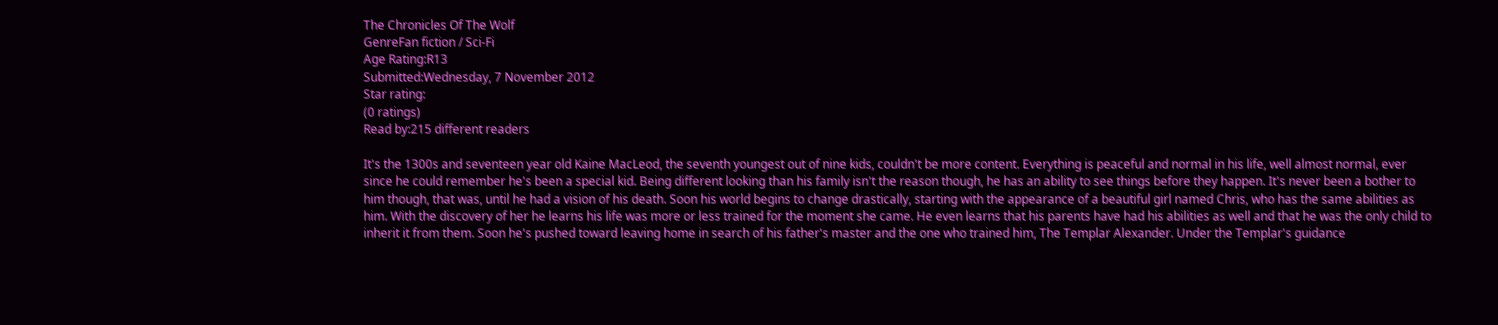The Chronicles Of The Wolf
GenreFan fiction / Sci-Fi
Age Rating:R13
Submitted:Wednesday, 7 November 2012
Star rating:
(0 ratings)
Read by:215 different readers

It's the 1300s and seventeen year old Kaine MacLeod, the seventh youngest out of nine kids, couldn't be more content. Everything is peaceful and normal in his life, well almost normal, ever since he could remember he's been a special kid. Being different looking than his family isn't the reason though, he has an ability to see things before they happen. It's never been a bother to him though, that was, until he had a vision of his death. Soon his world begins to change drastically, starting with the appearance of a beautiful girl named Chris, who has the same abilities as him. With the discovery of her he learns his life was more or less trained for the moment she came. He even learns that his parents have had his abilities as well and that he was the only child to inherit it from them. Soon he's pushed toward leaving home in search of his father's master and the one who trained him, The Templar Alexander. Under the Templar's guidance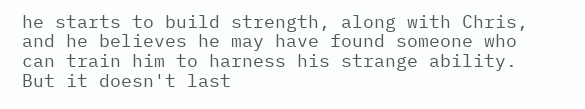he starts to build strength, along with Chris, and he believes he may have found someone who can train him to harness his strange ability. But it doesn't last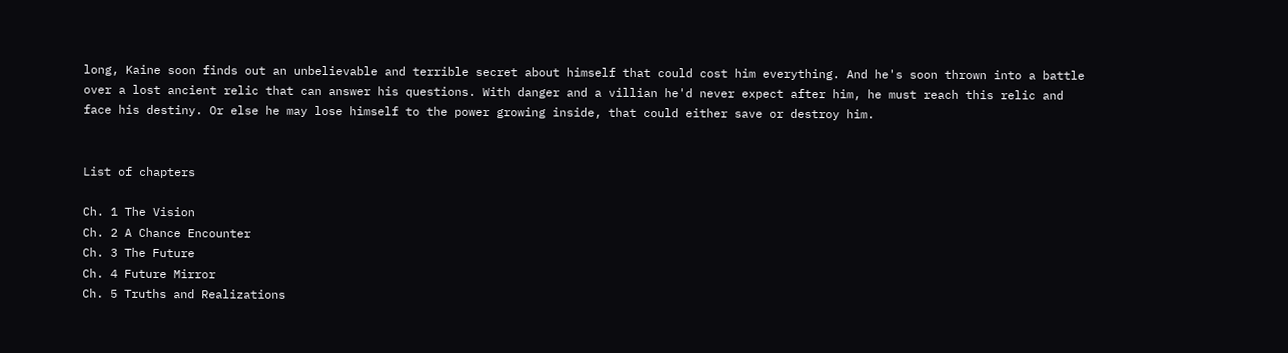long, Kaine soon finds out an unbelievable and terrible secret about himself that could cost him everything. And he's soon thrown into a battle over a lost ancient relic that can answer his questions. With danger and a villian he'd never expect after him, he must reach this relic and face his destiny. Or else he may lose himself to the power growing inside, that could either save or destroy him.


List of chapters

Ch. 1 The Vision
Ch. 2 A Chance Encounter
Ch. 3 The Future
Ch. 4 Future Mirror
Ch. 5 Truths and Realizations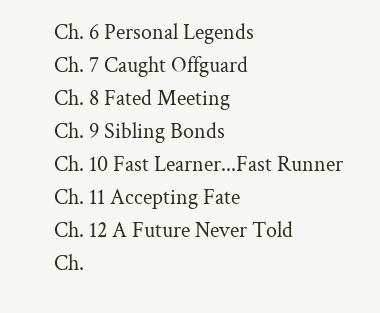Ch. 6 Personal Legends
Ch. 7 Caught Offguard
Ch. 8 Fated Meeting
Ch. 9 Sibling Bonds
Ch. 10 Fast Learner...Fast Runner
Ch. 11 Accepting Fate
Ch. 12 A Future Never Told
Ch.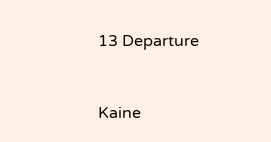13 Departure


Kaine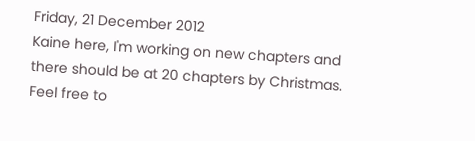Friday, 21 December 2012
Kaine here, I'm working on new chapters and there should be at 20 chapters by Christmas. Feel free to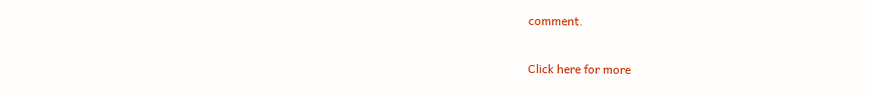comment.

Click here for more